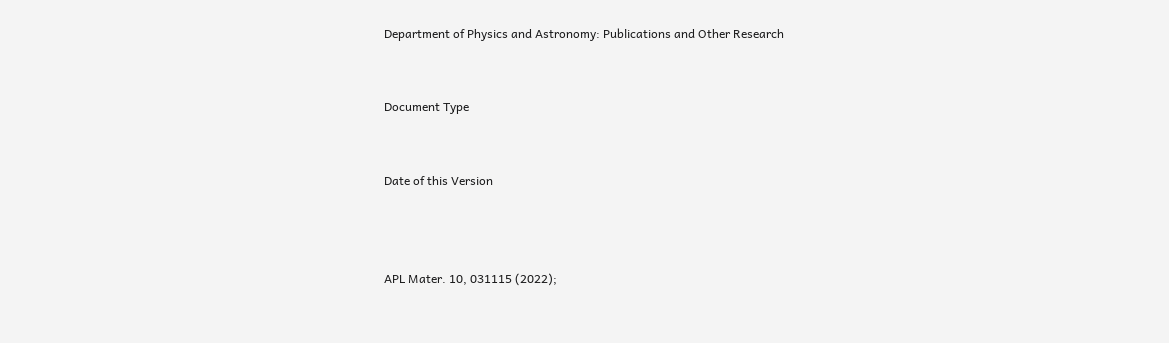Department of Physics and Astronomy: Publications and Other Research


Document Type


Date of this Version



APL Mater. 10, 031115 (2022);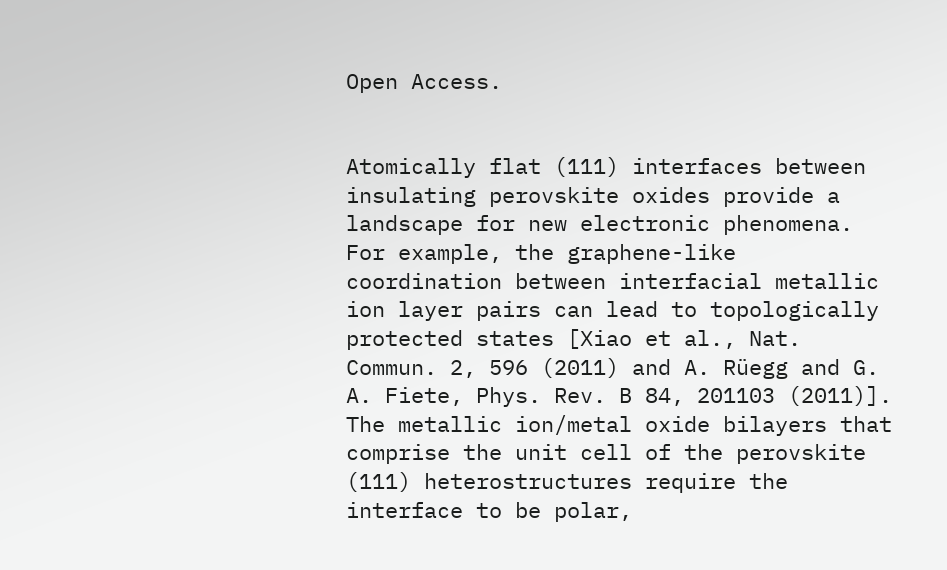Open Access.


Atomically flat (111) interfaces between insulating perovskite oxides provide a landscape for new electronic phenomena. For example, the graphene-like coordination between interfacial metallic ion layer pairs can lead to topologically protected states [Xiao et al., Nat. Commun. 2, 596 (2011) and A. Rüegg and G. A. Fiete, Phys. Rev. B 84, 201103 (2011)]. The metallic ion/metal oxide bilayers that comprise the unit cell of the perovskite (111) heterostructures require the interface to be polar,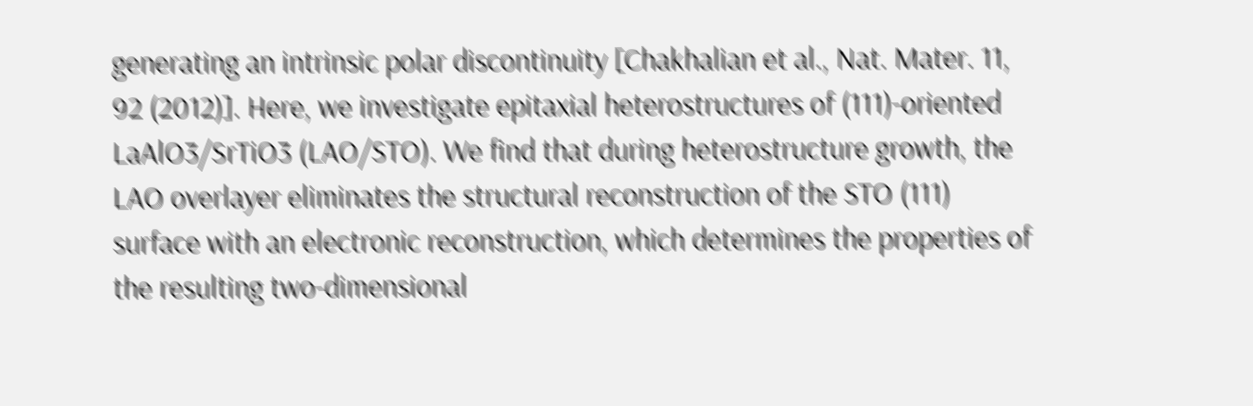generating an intrinsic polar discontinuity [Chakhalian et al., Nat. Mater. 11, 92 (2012)]. Here, we investigate epitaxial heterostructures of (111)-oriented LaAlO3/SrTiO3 (LAO/STO). We find that during heterostructure growth, the LAO overlayer eliminates the structural reconstruction of the STO (111) surface with an electronic reconstruction, which determines the properties of the resulting two-dimensional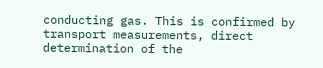conducting gas. This is confirmed by transport measurements, direct determination of the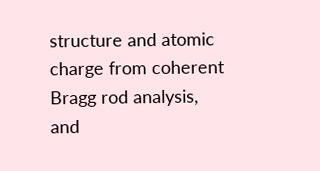structure and atomic charge from coherent Bragg rod analysis, and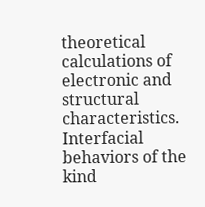theoretical calculations of electronic and structural characteristics. Interfacial behaviors of the kind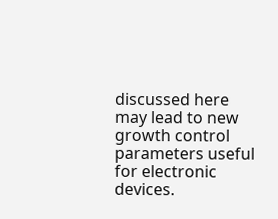discussed here may lead to new growth control parameters useful for electronic devices.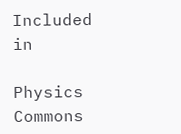Included in

Physics Commons